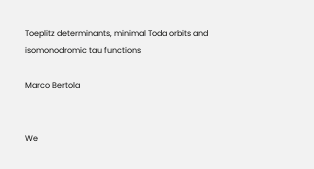Toeplitz determinants, minimal Toda orbits and isomonodromic tau functions

Marco Bertola


We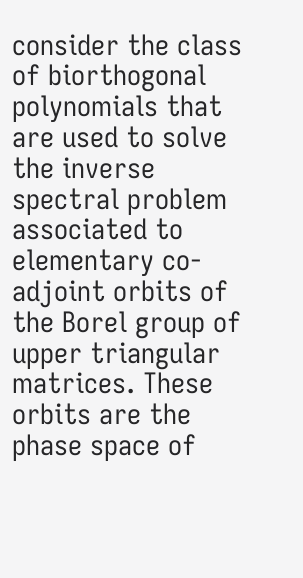consider the class of biorthogonal polynomials that are used to solve the inverse spectral problem associated to elementary co-adjoint orbits of the Borel group of upper triangular matrices. These orbits are the phase space of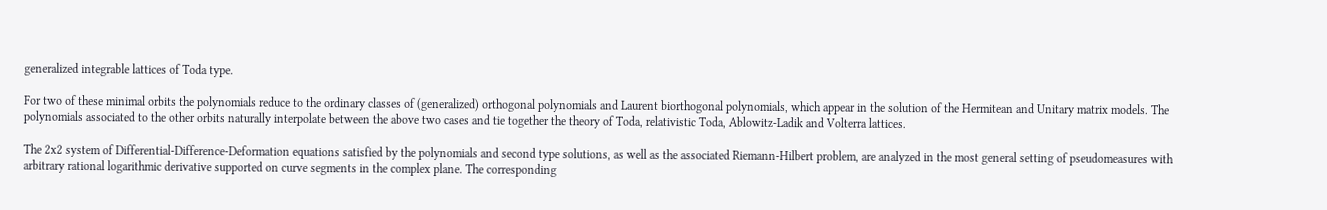generalized integrable lattices of Toda type.

For two of these minimal orbits the polynomials reduce to the ordinary classes of (generalized) orthogonal polynomials and Laurent biorthogonal polynomials, which appear in the solution of the Hermitean and Unitary matrix models. The polynomials associated to the other orbits naturally interpolate between the above two cases and tie together the theory of Toda, relativistic Toda, Ablowitz-Ladik and Volterra lattices.

The 2x2 system of Differential-Difference-Deformation equations satisfied by the polynomials and second type solutions, as well as the associated Riemann-Hilbert problem, are analyzed in the most general setting of pseudomeasures with arbitrary rational logarithmic derivative supported on curve segments in the complex plane. The corresponding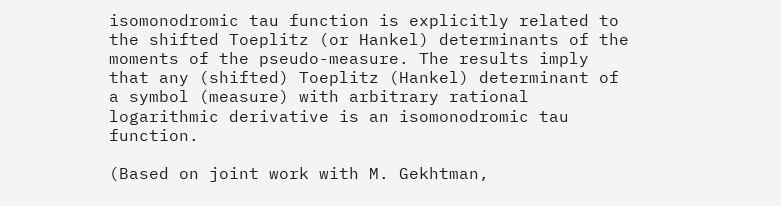isomonodromic tau function is explicitly related to the shifted Toeplitz (or Hankel) determinants of the moments of the pseudo-measure. The results imply that any (shifted) Toeplitz (Hankel) determinant of a symbol (measure) with arbitrary rational logarithmic derivative is an isomonodromic tau function.

(Based on joint work with M. Gekhtman,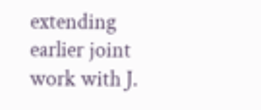extending earlier joint work with J.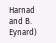Harnad and B. Eynard)